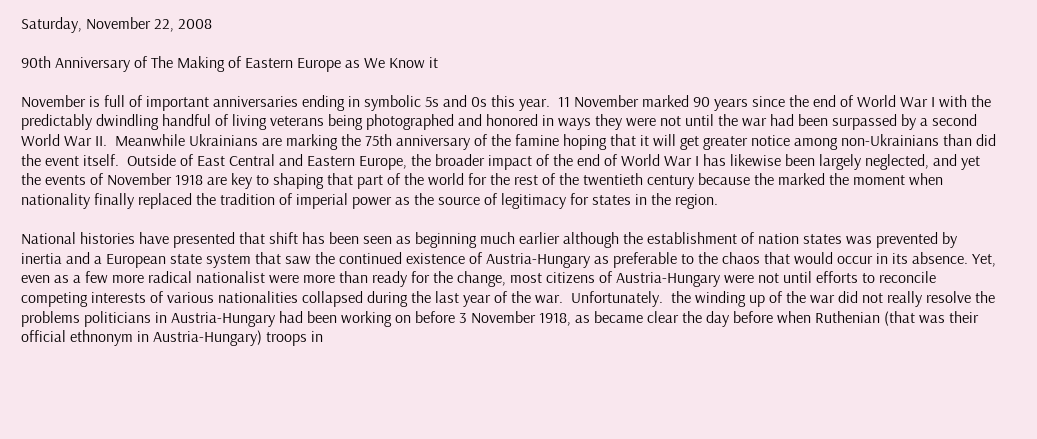Saturday, November 22, 2008

90th Anniversary of The Making of Eastern Europe as We Know it

November is full of important anniversaries ending in symbolic 5s and 0s this year.  11 November marked 90 years since the end of World War I with the predictably dwindling handful of living veterans being photographed and honored in ways they were not until the war had been surpassed by a second World War II.  Meanwhile Ukrainians are marking the 75th anniversary of the famine hoping that it will get greater notice among non-Ukrainians than did the event itself.  Outside of East Central and Eastern Europe, the broader impact of the end of World War I has likewise been largely neglected, and yet the events of November 1918 are key to shaping that part of the world for the rest of the twentieth century because the marked the moment when nationality finally replaced the tradition of imperial power as the source of legitimacy for states in the region.

National histories have presented that shift has been seen as beginning much earlier although the establishment of nation states was prevented by inertia and a European state system that saw the continued existence of Austria-Hungary as preferable to the chaos that would occur in its absence. Yet, even as a few more radical nationalist were more than ready for the change, most citizens of Austria-Hungary were not until efforts to reconcile competing interests of various nationalities collapsed during the last year of the war.  Unfortunately.  the winding up of the war did not really resolve the problems politicians in Austria-Hungary had been working on before 3 November 1918, as became clear the day before when Ruthenian (that was their official ethnonym in Austria-Hungary) troops in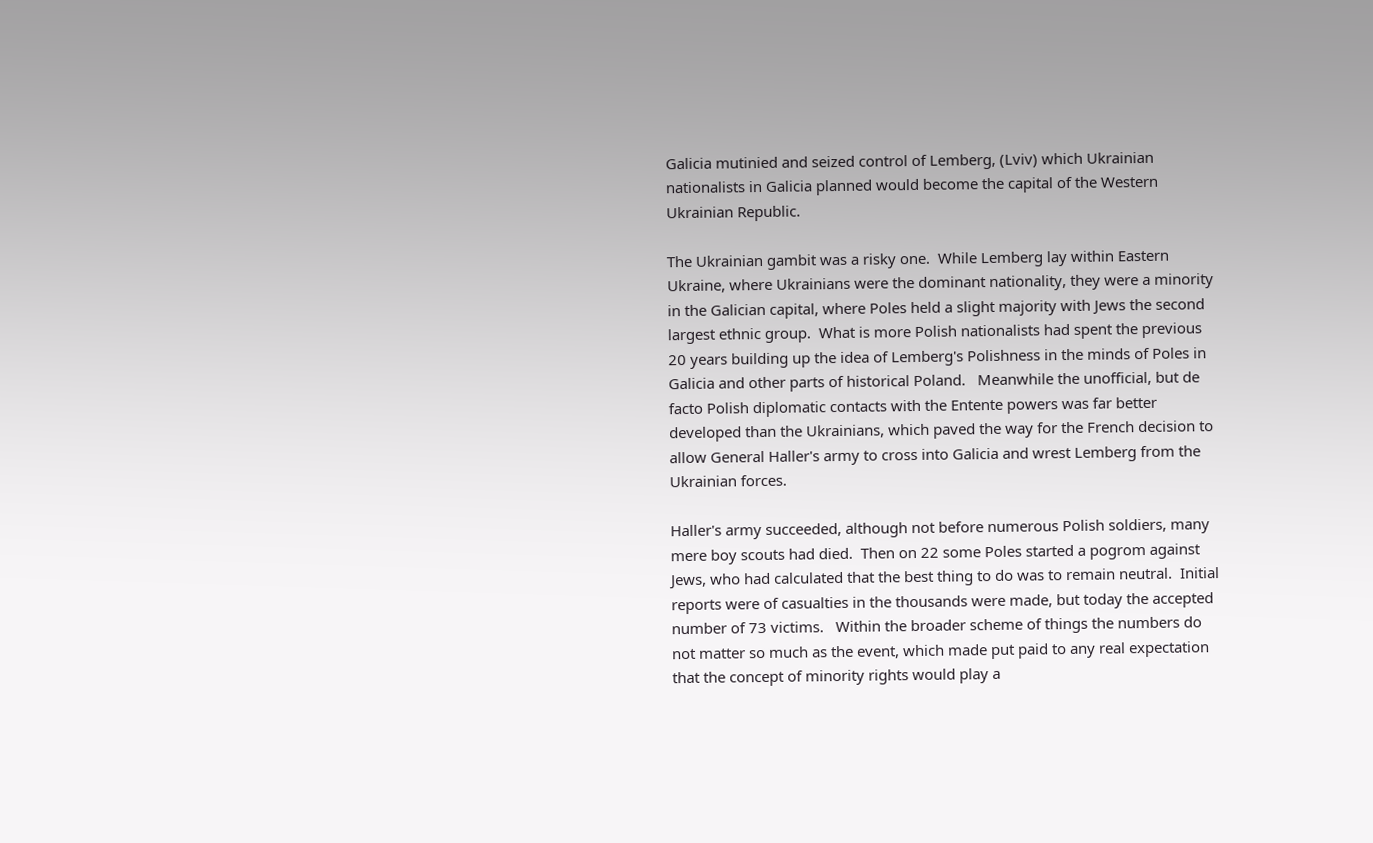Galicia mutinied and seized control of Lemberg, (Lviv) which Ukrainian nationalists in Galicia planned would become the capital of the Western Ukrainian Republic.

The Ukrainian gambit was a risky one.  While Lemberg lay within Eastern Ukraine, where Ukrainians were the dominant nationality, they were a minority in the Galician capital, where Poles held a slight majority with Jews the second largest ethnic group.  What is more Polish nationalists had spent the previous 20 years building up the idea of Lemberg's Polishness in the minds of Poles in Galicia and other parts of historical Poland.   Meanwhile the unofficial, but de facto Polish diplomatic contacts with the Entente powers was far better developed than the Ukrainians, which paved the way for the French decision to allow General Haller's army to cross into Galicia and wrest Lemberg from the Ukrainian forces.

Haller's army succeeded, although not before numerous Polish soldiers, many mere boy scouts had died.  Then on 22 some Poles started a pogrom against Jews, who had calculated that the best thing to do was to remain neutral.  Initial reports were of casualties in the thousands were made, but today the accepted number of 73 victims.   Within the broader scheme of things the numbers do not matter so much as the event, which made put paid to any real expectation that the concept of minority rights would play a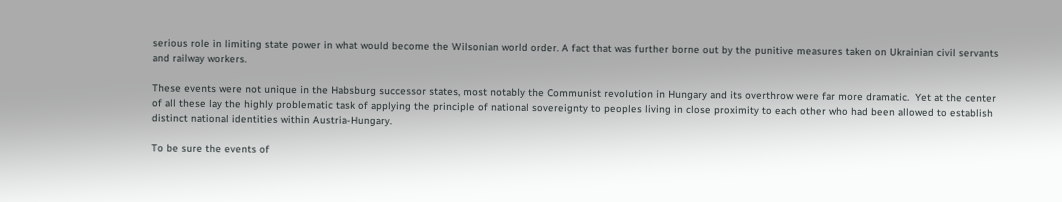serious role in limiting state power in what would become the Wilsonian world order. A fact that was further borne out by the punitive measures taken on Ukrainian civil servants and railway workers.

These events were not unique in the Habsburg successor states, most notably the Communist revolution in Hungary and its overthrow were far more dramatic.  Yet at the center of all these lay the highly problematic task of applying the principle of national sovereignty to peoples living in close proximity to each other who had been allowed to establish distinct national identities within Austria-Hungary.

To be sure the events of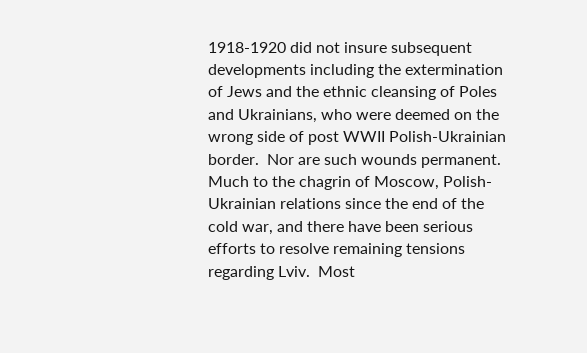1918-1920 did not insure subsequent developments including the extermination of Jews and the ethnic cleansing of Poles and Ukrainians, who were deemed on the wrong side of post WWII Polish-Ukrainian border.  Nor are such wounds permanent.  Much to the chagrin of Moscow, Polish-Ukrainian relations since the end of the cold war, and there have been serious efforts to resolve remaining tensions regarding Lviv.  Most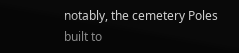notably, the cemetery Poles built to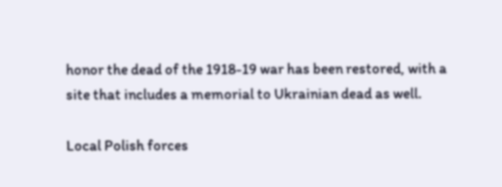honor the dead of the 1918-19 war has been restored, with a site that includes a memorial to Ukrainian dead as well.

Local Polish forces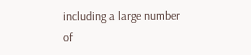including a large number of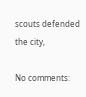scouts defended the city,

No comments: